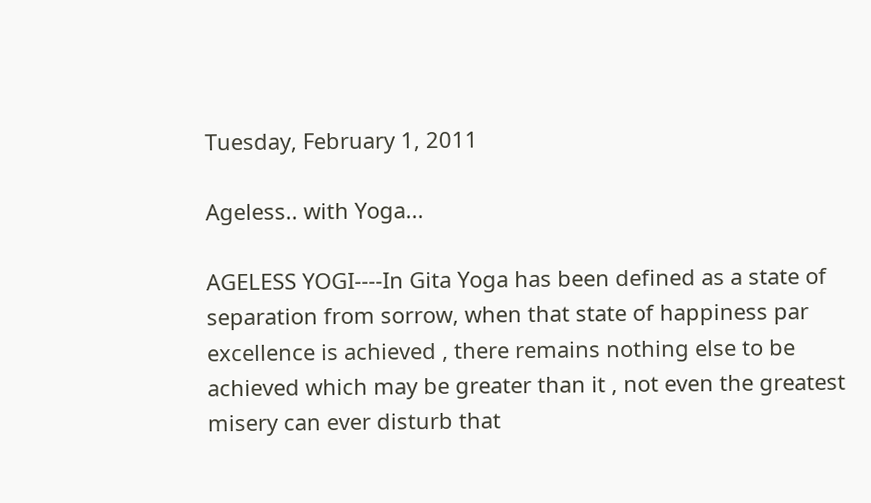Tuesday, February 1, 2011

Ageless.. with Yoga...

AGELESS YOGI----In Gita Yoga has been defined as a state of separation from sorrow, when that state of happiness par excellence is achieved , there remains nothing else to be achieved which may be greater than it , not even the greatest misery can ever disturb that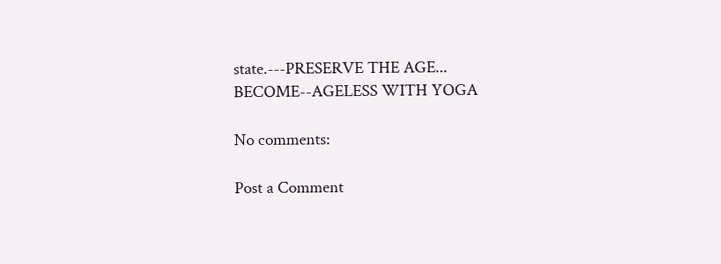state.---PRESERVE THE AGE... BECOME--AGELESS WITH YOGA

No comments:

Post a Comment